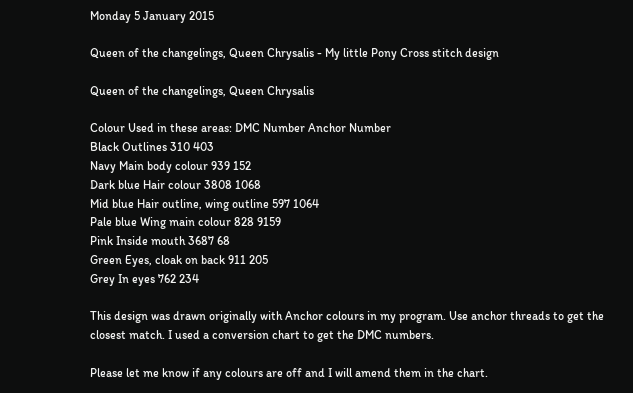Monday 5 January 2015

Queen of the changelings, Queen Chrysalis - My little Pony Cross stitch design

Queen of the changelings, Queen Chrysalis

Colour Used in these areas: DMC Number Anchor Number
Black Outlines 310 403
Navy Main body colour 939 152
Dark blue Hair colour 3808 1068
Mid blue Hair outline, wing outline 597 1064
Pale blue Wing main colour 828 9159
Pink Inside mouth 3687 68
Green Eyes, cloak on back 911 205
Grey In eyes 762 234

This design was drawn originally with Anchor colours in my program. Use anchor threads to get the closest match. I used a conversion chart to get the DMC numbers.

Please let me know if any colours are off and I will amend them in the chart.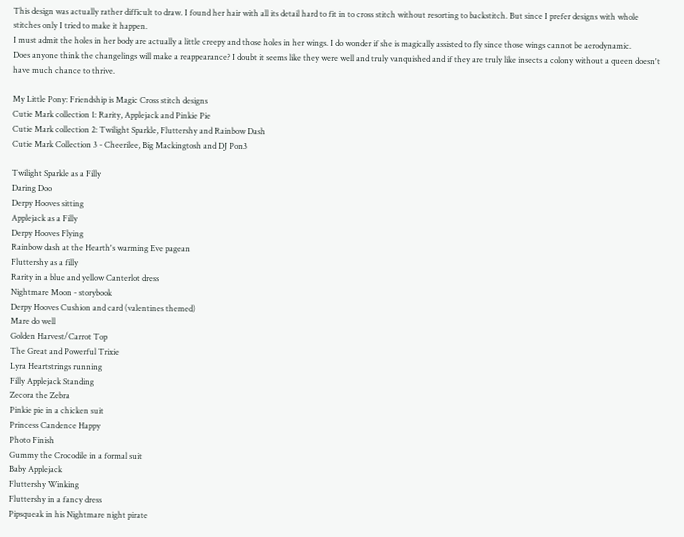This design was actually rather difficult to draw. I found her hair with all its detail hard to fit in to cross stitch without resorting to backstitch. But since I prefer designs with whole stitches only I tried to make it happen.
I must admit the holes in her body are actually a little creepy and those holes in her wings. I do wonder if she is magically assisted to fly since those wings cannot be aerodynamic.
Does anyone think the changelings will make a reappearance? I doubt it seems like they were well and truly vanquished and if they are truly like insects a colony without a queen doesn't have much chance to thrive.

My Little Pony: Friendship is Magic Cross stitch designs
Cutie Mark collection 1: Rarity, Applejack and Pinkie Pie
Cutie Mark collection 2: Twilight Sparkle, Fluttershy and Rainbow Dash
Cutie Mark Collection 3 - Cheerilee, Big Mackingtosh and DJ Pon3

Twilight Sparkle as a Filly
Daring Doo
Derpy Hooves sitting
Applejack as a Filly
Derpy Hooves Flying
Rainbow dash at the Hearth's warming Eve pagean
Fluttershy as a filly
Rarity in a blue and yellow Canterlot dress
Nightmare Moon - storybook
Derpy Hooves Cushion and card (valentines themed)
Mare do well
Golden Harvest/Carrot Top
The Great and Powerful Trixie
Lyra Heartstrings running
Filly Applejack Standing
Zecora the Zebra
Pinkie pie in a chicken suit
Princess Candence Happy
Photo Finish
Gummy the Crocodile in a formal suit
Baby Applejack
Fluttershy Winking
Fluttershy in a fancy dress
Pipsqueak in his Nightmare night pirate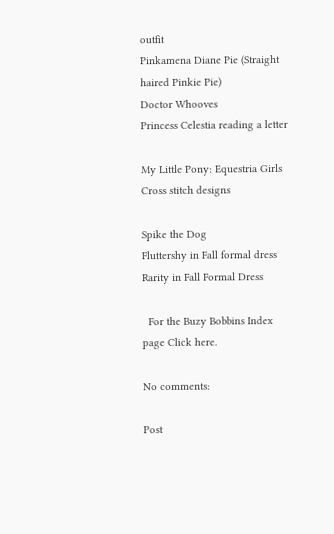outfit
Pinkamena Diane Pie (Straight haired Pinkie Pie)
Doctor Whooves
Princess Celestia reading a letter

My Little Pony: Equestria Girls Cross stitch designs

Spike the Dog
Fluttershy in Fall formal dress
Rarity in Fall Formal Dress

  For the Buzy Bobbins Index page Click here.

No comments:

Post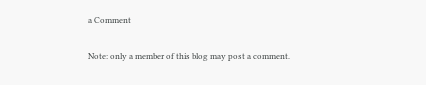a Comment

Note: only a member of this blog may post a comment.